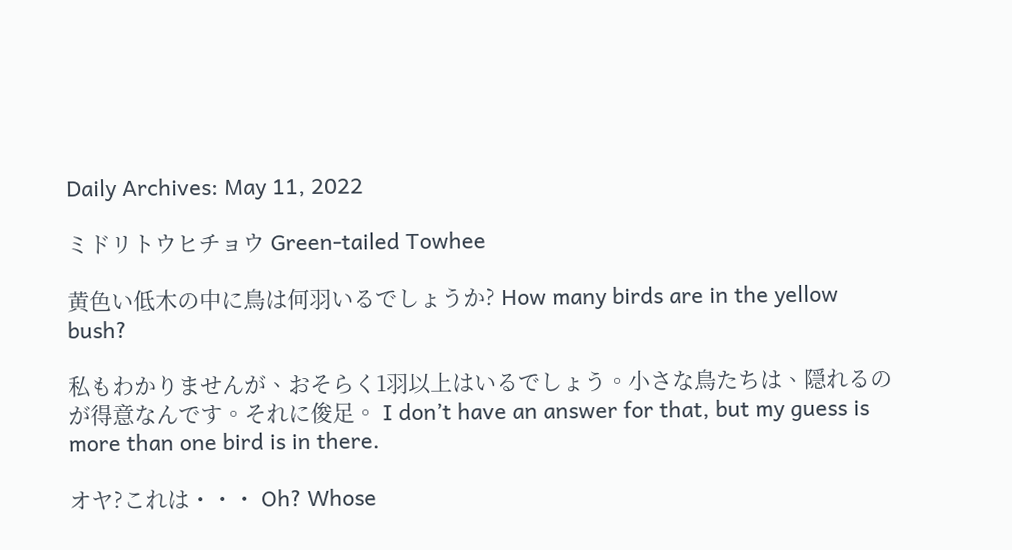Daily Archives: May 11, 2022

ミドリトウヒチョウ Green-tailed Towhee

黄色い低木の中に鳥は何羽いるでしょうか? How many birds are in the yellow bush?

私もわかりませんが、おそらく1羽以上はいるでしょう。小さな鳥たちは、隠れるのが得意なんです。それに俊足。 I don’t have an answer for that, but my guess is more than one bird is in there.

オヤ?これは・・・ Oh? Whose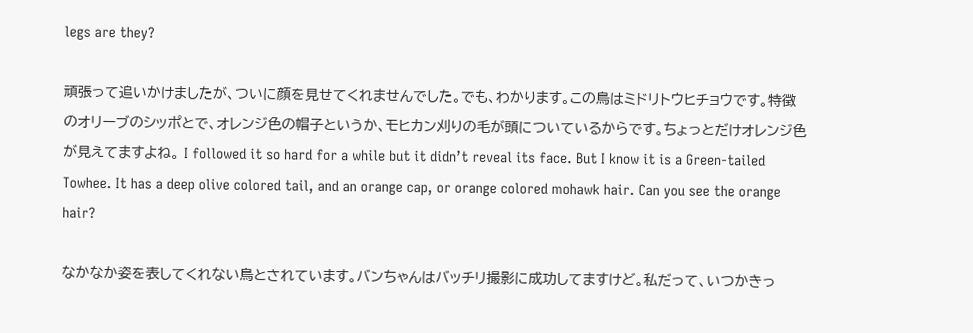legs are they?

頑張って追いかけましたが、ついに顔を見せてくれませんでした。でも、わかります。この鳥はミドリトウヒチョウです。特徴のオリーブのシッポとで、オレンジ色の帽子というか、モヒカン刈りの毛が頭についているからです。ちょっとだけオレンジ色が見えてますよね。 I followed it so hard for a while but it didn’t reveal its face. But I know it is a Green-tailed Towhee. It has a deep olive colored tail, and an orange cap, or orange colored mohawk hair. Can you see the orange hair?

なかなか姿を表してくれない鳥とされています。バンちゃんはバッチリ撮影に成功してますけど。私だって、いつかきっ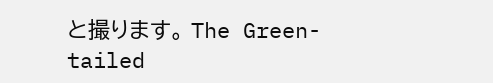と撮ります。 The Green-tailed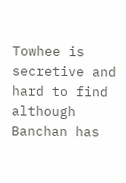Towhee is secretive and hard to find although Banchan has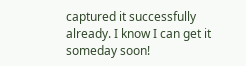captured it successfully already. I know I can get it someday soon!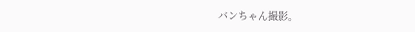バンちゃん撮影。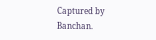Captured by Banchan.